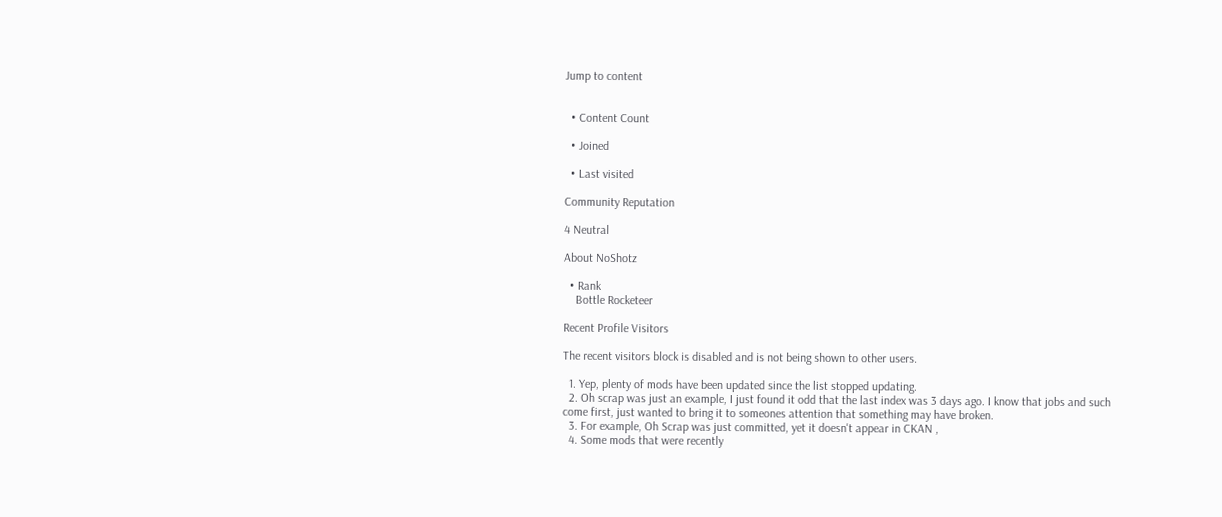Jump to content


  • Content Count

  • Joined

  • Last visited

Community Reputation

4 Neutral

About NoShotz

  • Rank
    Bottle Rocketeer

Recent Profile Visitors

The recent visitors block is disabled and is not being shown to other users.

  1. Yep, plenty of mods have been updated since the list stopped updating.
  2. Oh scrap was just an example, I just found it odd that the last index was 3 days ago. I know that jobs and such come first, just wanted to bring it to someones attention that something may have broken.
  3. For example, Oh Scrap was just committed, yet it doesn't appear in CKAN ,
  4. Some mods that were recently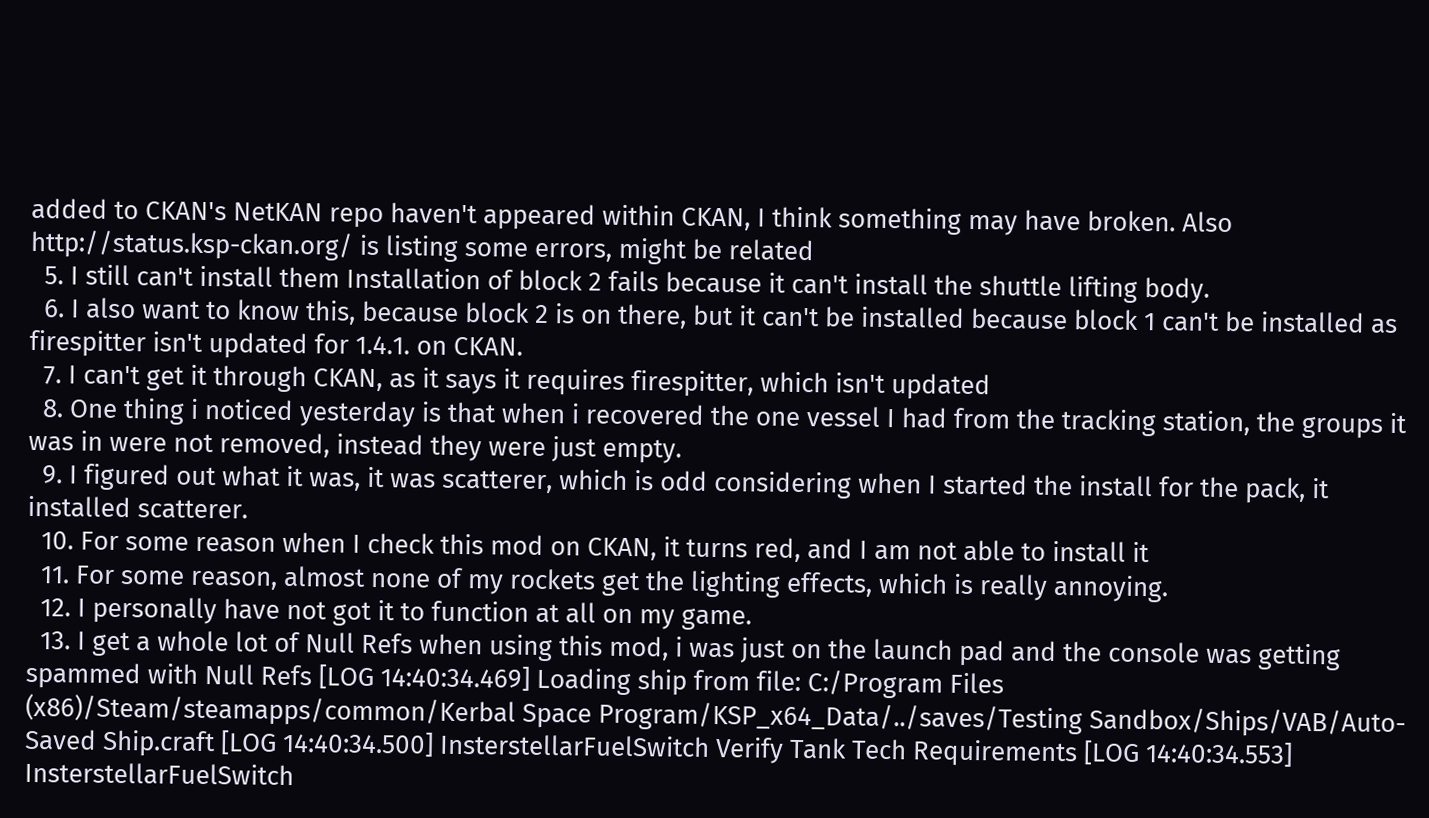added to CKAN's NetKAN repo haven't appeared within CKAN, I think something may have broken. Also http://status.ksp-ckan.org/ is listing some errors, might be related
  5. I still can't install them Installation of block 2 fails because it can't install the shuttle lifting body.
  6. I also want to know this, because block 2 is on there, but it can't be installed because block 1 can't be installed as firespitter isn't updated for 1.4.1. on CKAN.
  7. I can't get it through CKAN, as it says it requires firespitter, which isn't updated
  8. One thing i noticed yesterday is that when i recovered the one vessel I had from the tracking station, the groups it was in were not removed, instead they were just empty.
  9. I figured out what it was, it was scatterer, which is odd considering when I started the install for the pack, it installed scatterer.
  10. For some reason when I check this mod on CKAN, it turns red, and I am not able to install it
  11. For some reason, almost none of my rockets get the lighting effects, which is really annoying.
  12. I personally have not got it to function at all on my game.
  13. I get a whole lot of Null Refs when using this mod, i was just on the launch pad and the console was getting spammed with Null Refs [LOG 14:40:34.469] Loading ship from file: C:/Program Files (x86)/Steam/steamapps/common/Kerbal Space Program/KSP_x64_Data/../saves/Testing Sandbox/Ships/VAB/Auto-Saved Ship.craft [LOG 14:40:34.500] InsterstellarFuelSwitch Verify Tank Tech Requirements [LOG 14:40:34.553] InsterstellarFuelSwitch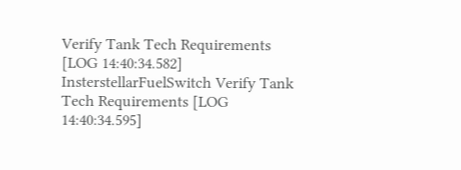Verify Tank Tech Requirements [LOG 14:40:34.582] InsterstellarFuelSwitch Verify Tank Tech Requirements [LOG 14:40:34.595]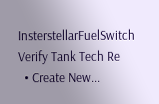InsterstellarFuelSwitch Verify Tank Tech Re
  • Create New...